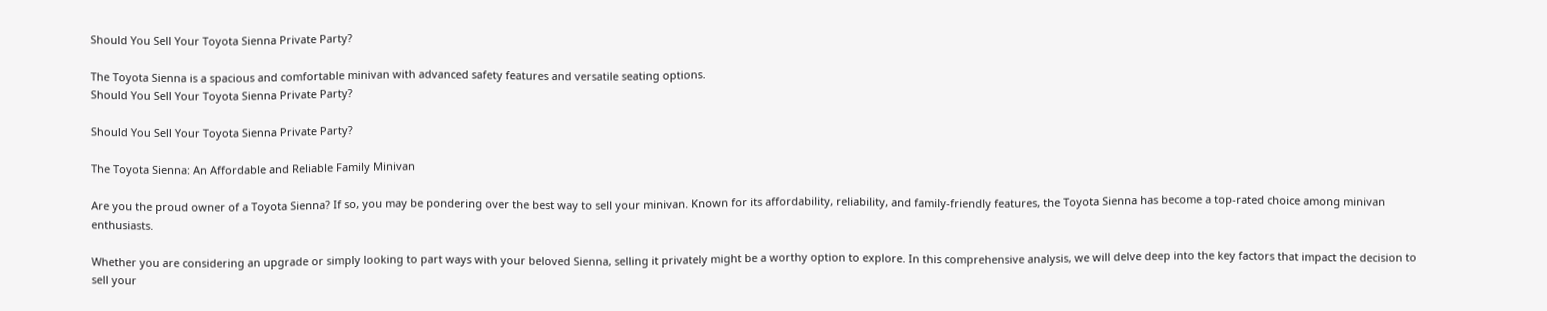Should You Sell Your Toyota Sienna Private Party?

The Toyota Sienna is a spacious and comfortable minivan with advanced safety features and versatile seating options.
Should You Sell Your Toyota Sienna Private Party?

Should You Sell Your Toyota Sienna Private Party?

The Toyota Sienna: An Affordable and Reliable Family Minivan

Are you the proud owner of a Toyota Sienna? If so, you may be pondering over the best way to sell your minivan. Known for its affordability, reliability, and family-friendly features, the Toyota Sienna has become a top-rated choice among minivan enthusiasts.

Whether you are considering an upgrade or simply looking to part ways with your beloved Sienna, selling it privately might be a worthy option to explore. In this comprehensive analysis, we will delve deep into the key factors that impact the decision to sell your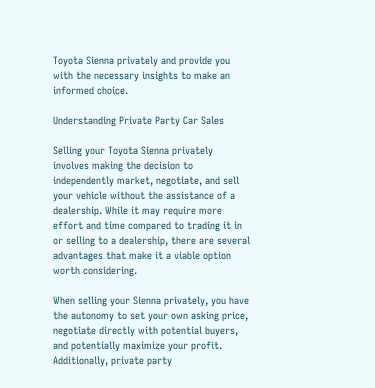Toyota Sienna privately and provide you with the necessary insights to make an informed choice.

Understanding Private Party Car Sales

Selling your Toyota Sienna privately involves making the decision to independently market, negotiate, and sell your vehicle without the assistance of a dealership. While it may require more effort and time compared to trading it in or selling to a dealership, there are several advantages that make it a viable option worth considering.

When selling your Sienna privately, you have the autonomy to set your own asking price, negotiate directly with potential buyers, and potentially maximize your profit. Additionally, private party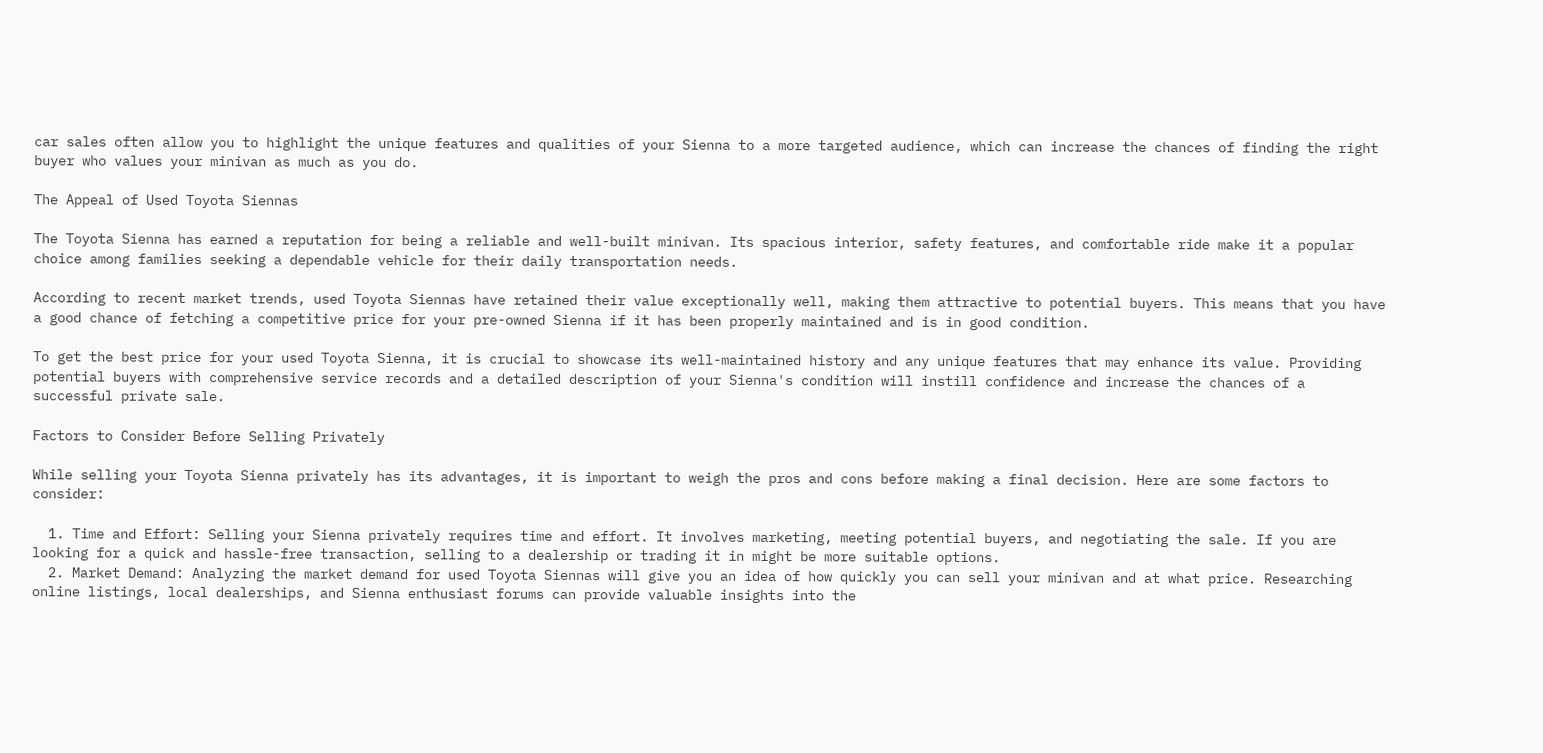car sales often allow you to highlight the unique features and qualities of your Sienna to a more targeted audience, which can increase the chances of finding the right buyer who values your minivan as much as you do.

The Appeal of Used Toyota Siennas

The Toyota Sienna has earned a reputation for being a reliable and well-built minivan. Its spacious interior, safety features, and comfortable ride make it a popular choice among families seeking a dependable vehicle for their daily transportation needs.

According to recent market trends, used Toyota Siennas have retained their value exceptionally well, making them attractive to potential buyers. This means that you have a good chance of fetching a competitive price for your pre-owned Sienna if it has been properly maintained and is in good condition.

To get the best price for your used Toyota Sienna, it is crucial to showcase its well-maintained history and any unique features that may enhance its value. Providing potential buyers with comprehensive service records and a detailed description of your Sienna's condition will instill confidence and increase the chances of a successful private sale.

Factors to Consider Before Selling Privately

While selling your Toyota Sienna privately has its advantages, it is important to weigh the pros and cons before making a final decision. Here are some factors to consider:

  1. Time and Effort: Selling your Sienna privately requires time and effort. It involves marketing, meeting potential buyers, and negotiating the sale. If you are looking for a quick and hassle-free transaction, selling to a dealership or trading it in might be more suitable options.
  2. Market Demand: Analyzing the market demand for used Toyota Siennas will give you an idea of how quickly you can sell your minivan and at what price. Researching online listings, local dealerships, and Sienna enthusiast forums can provide valuable insights into the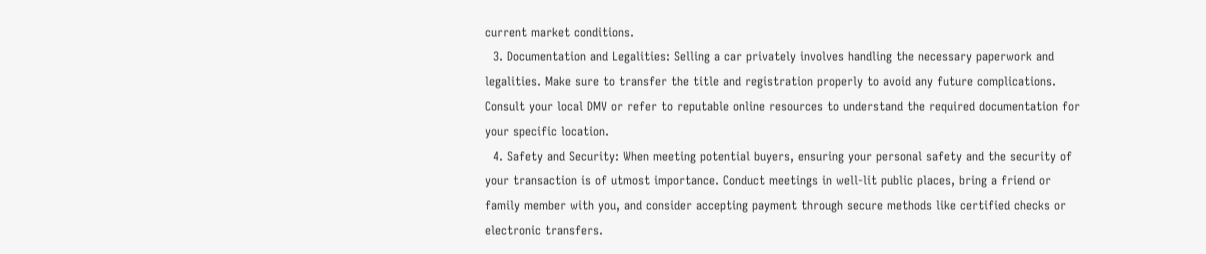current market conditions.
  3. Documentation and Legalities: Selling a car privately involves handling the necessary paperwork and legalities. Make sure to transfer the title and registration properly to avoid any future complications. Consult your local DMV or refer to reputable online resources to understand the required documentation for your specific location.
  4. Safety and Security: When meeting potential buyers, ensuring your personal safety and the security of your transaction is of utmost importance. Conduct meetings in well-lit public places, bring a friend or family member with you, and consider accepting payment through secure methods like certified checks or electronic transfers.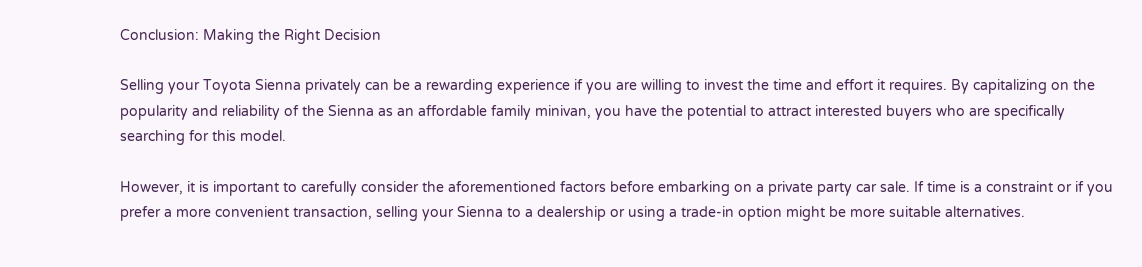Conclusion: Making the Right Decision

Selling your Toyota Sienna privately can be a rewarding experience if you are willing to invest the time and effort it requires. By capitalizing on the popularity and reliability of the Sienna as an affordable family minivan, you have the potential to attract interested buyers who are specifically searching for this model.

However, it is important to carefully consider the aforementioned factors before embarking on a private party car sale. If time is a constraint or if you prefer a more convenient transaction, selling your Sienna to a dealership or using a trade-in option might be more suitable alternatives.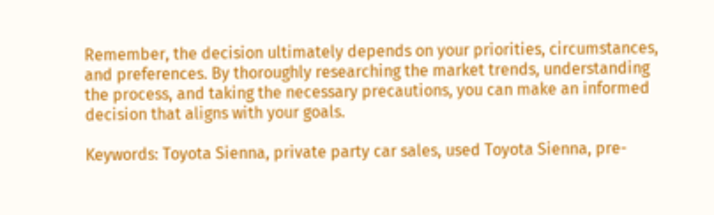Remember, the decision ultimately depends on your priorities, circumstances, and preferences. By thoroughly researching the market trends, understanding the process, and taking the necessary precautions, you can make an informed decision that aligns with your goals.

Keywords: Toyota Sienna, private party car sales, used Toyota Sienna, pre-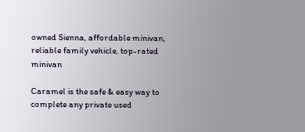owned Sienna, affordable minivan, reliable family vehicle, top-rated minivan

Caramel is the safe & easy way to complete any private used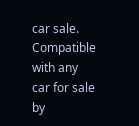car sale. Compatible with any car for sale by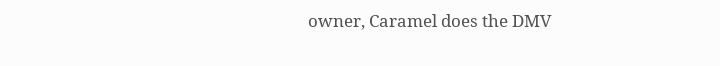owner, Caramel does the DMV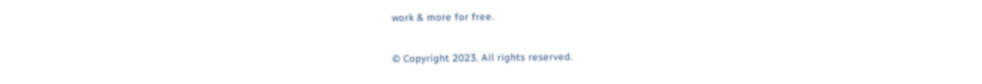work & more for free.

© Copyright 2023. All rights reserved.